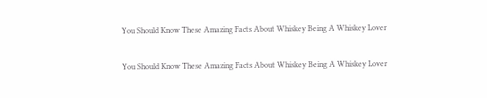You Should Know These Amazing Facts About Whiskey Being A Whiskey Lover

You Should Know These Amazing Facts About Whiskey Being A Whiskey Lover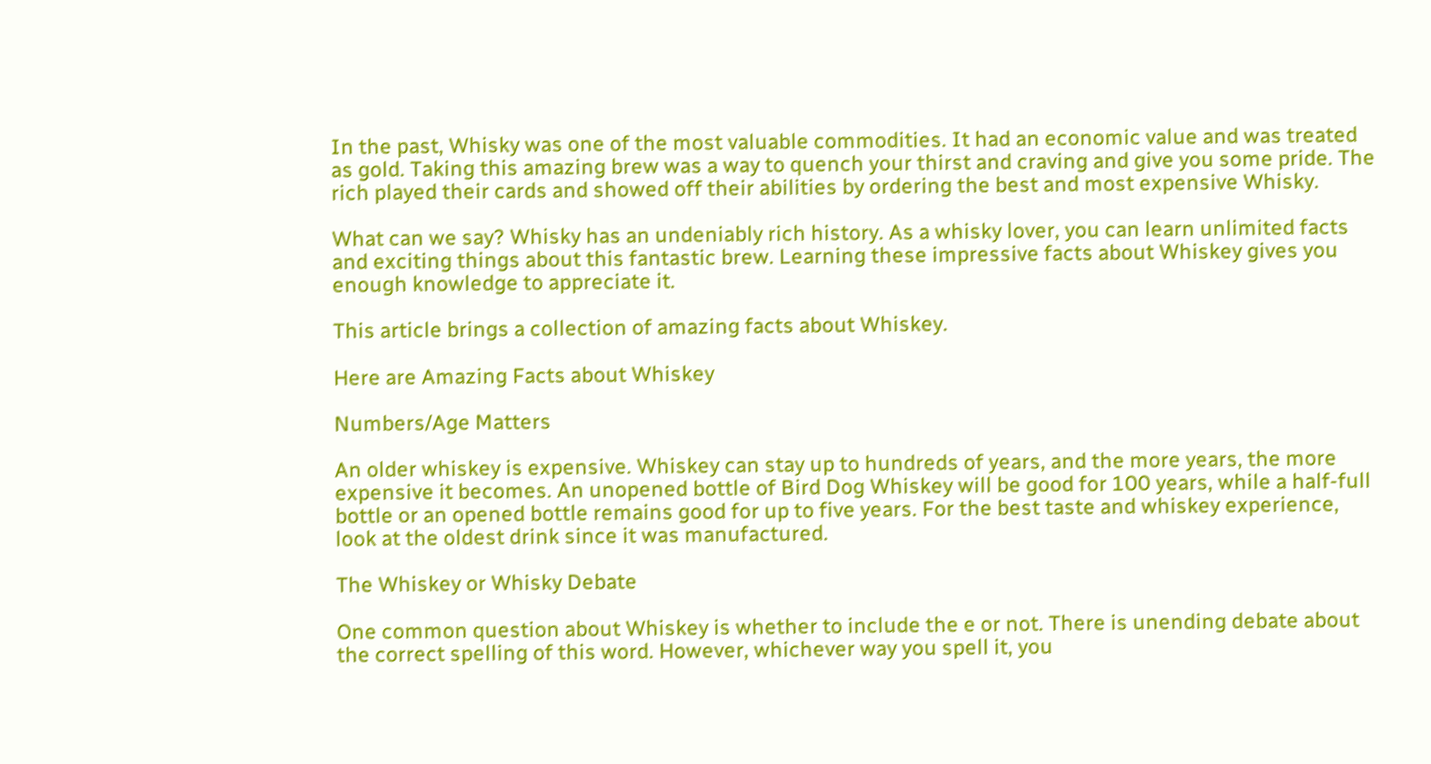In the past, Whisky was one of the most valuable commodities. It had an economic value and was treated as gold. Taking this amazing brew was a way to quench your thirst and craving and give you some pride. The rich played their cards and showed off their abilities by ordering the best and most expensive Whisky.

What can we say? Whisky has an undeniably rich history. As a whisky lover, you can learn unlimited facts and exciting things about this fantastic brew. Learning these impressive facts about Whiskey gives you enough knowledge to appreciate it.

This article brings a collection of amazing facts about Whiskey.

Here are Amazing Facts about Whiskey

Numbers/Age Matters

An older whiskey is expensive. Whiskey can stay up to hundreds of years, and the more years, the more expensive it becomes. An unopened bottle of Bird Dog Whiskey will be good for 100 years, while a half-full bottle or an opened bottle remains good for up to five years. For the best taste and whiskey experience, look at the oldest drink since it was manufactured.

The Whiskey or Whisky Debate

One common question about Whiskey is whether to include the e or not. There is unending debate about the correct spelling of this word. However, whichever way you spell it, you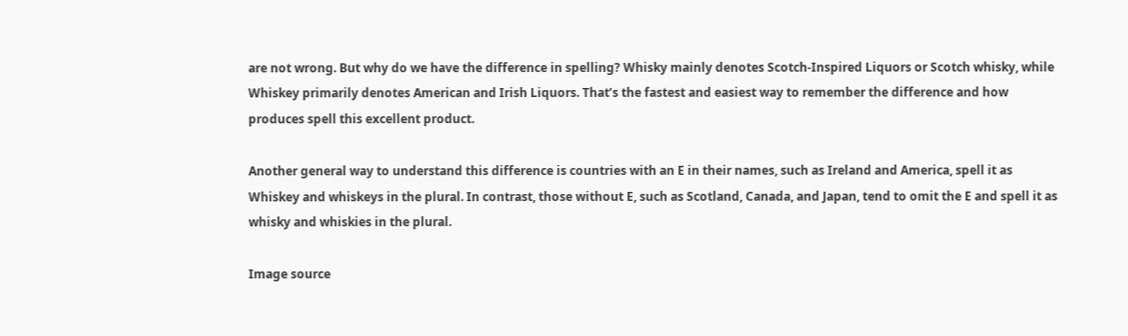are not wrong. But why do we have the difference in spelling? Whisky mainly denotes Scotch-Inspired Liquors or Scotch whisky, while Whiskey primarily denotes American and Irish Liquors. That’s the fastest and easiest way to remember the difference and how produces spell this excellent product.

Another general way to understand this difference is countries with an E in their names, such as Ireland and America, spell it as Whiskey and whiskeys in the plural. In contrast, those without E, such as Scotland, Canada, and Japan, tend to omit the E and spell it as whisky and whiskies in the plural.

Image source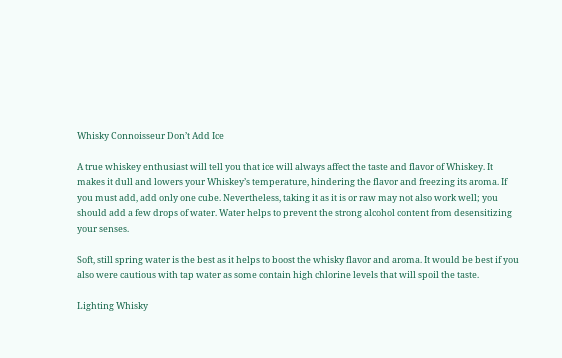Whisky Connoisseur Don’t Add Ice

A true whiskey enthusiast will tell you that ice will always affect the taste and flavor of Whiskey. It makes it dull and lowers your Whiskey’s temperature, hindering the flavor and freezing its aroma. If you must add, add only one cube. Nevertheless, taking it as it is or raw may not also work well; you should add a few drops of water. Water helps to prevent the strong alcohol content from desensitizing your senses.

Soft, still spring water is the best as it helps to boost the whisky flavor and aroma. It would be best if you also were cautious with tap water as some contain high chlorine levels that will spoil the taste.

Lighting Whisky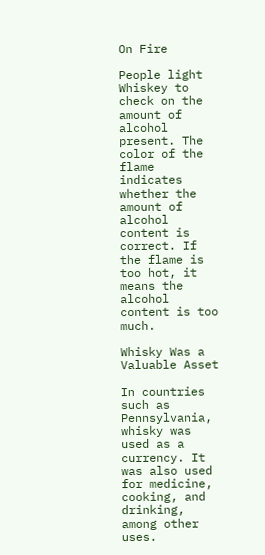On Fire

People light Whiskey to check on the amount of alcohol present. The color of the flame indicates whether the amount of alcohol content is correct. If the flame is too hot, it means the alcohol content is too much.

Whisky Was a Valuable Asset

In countries such as Pennsylvania, whisky was used as a currency. It was also used for medicine, cooking, and drinking, among other uses.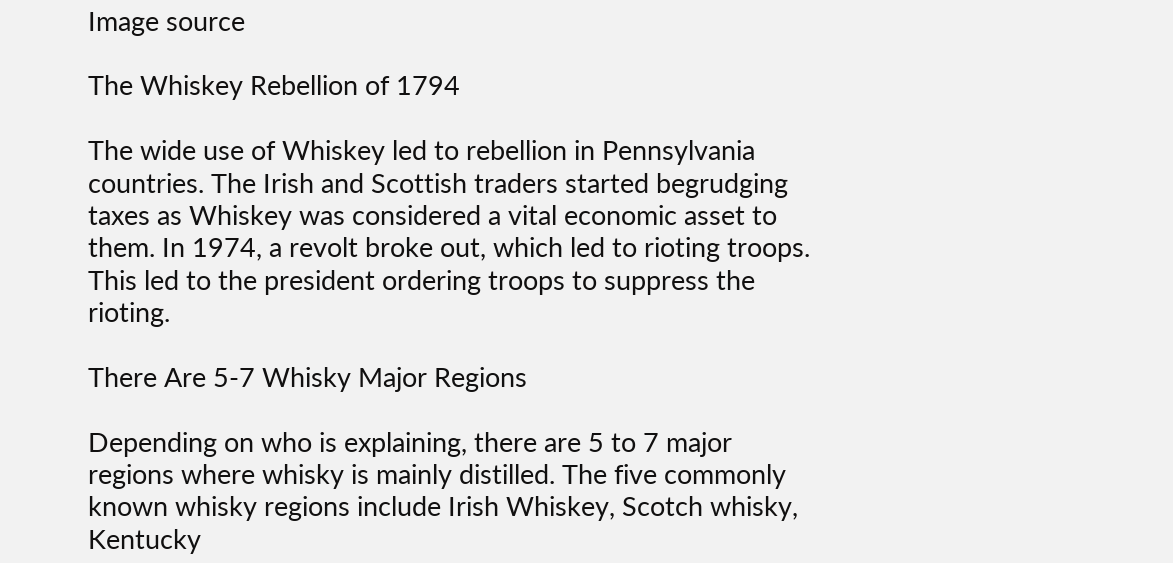Image source

The Whiskey Rebellion of 1794

The wide use of Whiskey led to rebellion in Pennsylvania countries. The Irish and Scottish traders started begrudging taxes as Whiskey was considered a vital economic asset to them. In 1974, a revolt broke out, which led to rioting troops. This led to the president ordering troops to suppress the rioting.

There Are 5-7 Whisky Major Regions

Depending on who is explaining, there are 5 to 7 major regions where whisky is mainly distilled. The five commonly known whisky regions include Irish Whiskey, Scotch whisky, Kentucky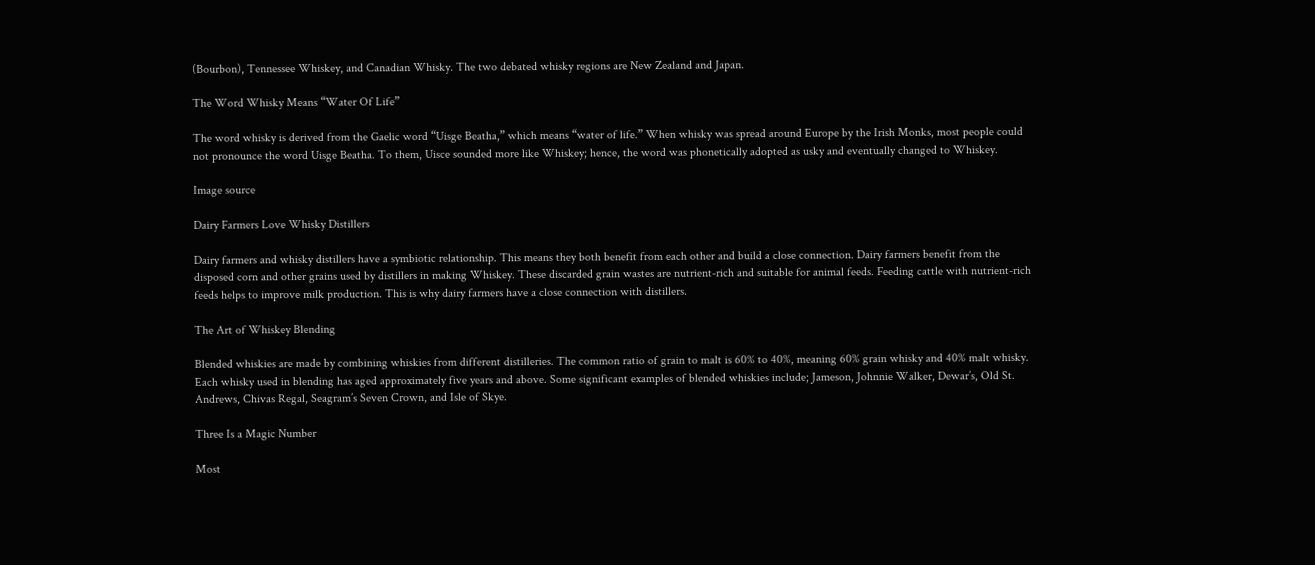(Bourbon), Tennessee Whiskey, and Canadian Whisky. The two debated whisky regions are New Zealand and Japan.

The Word Whisky Means “Water Of Life”

The word whisky is derived from the Gaelic word “Uisge Beatha,” which means “water of life.” When whisky was spread around Europe by the Irish Monks, most people could not pronounce the word Uisge Beatha. To them, Uisce sounded more like Whiskey; hence, the word was phonetically adopted as usky and eventually changed to Whiskey.

Image source

Dairy Farmers Love Whisky Distillers

Dairy farmers and whisky distillers have a symbiotic relationship. This means they both benefit from each other and build a close connection. Dairy farmers benefit from the disposed corn and other grains used by distillers in making Whiskey. These discarded grain wastes are nutrient-rich and suitable for animal feeds. Feeding cattle with nutrient-rich feeds helps to improve milk production. This is why dairy farmers have a close connection with distillers.

The Art of Whiskey Blending

Blended whiskies are made by combining whiskies from different distilleries. The common ratio of grain to malt is 60% to 40%, meaning 60% grain whisky and 40% malt whisky. Each whisky used in blending has aged approximately five years and above. Some significant examples of blended whiskies include; Jameson, Johnnie Walker, Dewar’s, Old St. Andrews, Chivas Regal, Seagram’s Seven Crown, and Isle of Skye.

Three Is a Magic Number

Most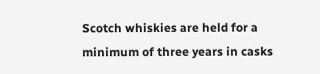Scotch whiskies are held for a minimum of three years in casks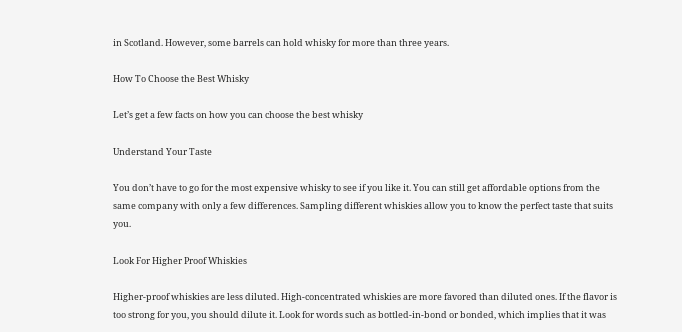in Scotland. However, some barrels can hold whisky for more than three years.

How To Choose the Best Whisky

Let’s get a few facts on how you can choose the best whisky

Understand Your Taste

You don’t have to go for the most expensive whisky to see if you like it. You can still get affordable options from the same company with only a few differences. Sampling different whiskies allow you to know the perfect taste that suits you.

Look For Higher Proof Whiskies

Higher-proof whiskies are less diluted. High-concentrated whiskies are more favored than diluted ones. If the flavor is too strong for you, you should dilute it. Look for words such as bottled-in-bond or bonded, which implies that it was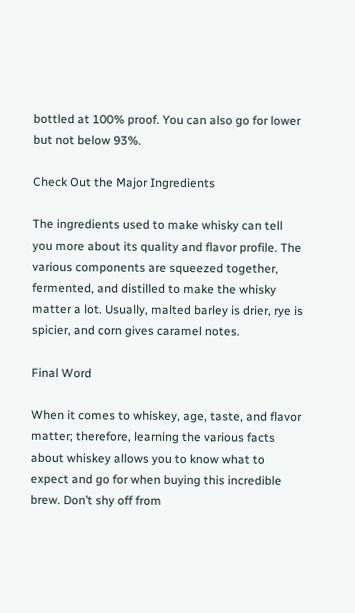bottled at 100% proof. You can also go for lower but not below 93%.

Check Out the Major Ingredients

The ingredients used to make whisky can tell you more about its quality and flavor profile. The various components are squeezed together, fermented, and distilled to make the whisky matter a lot. Usually, malted barley is drier, rye is spicier, and corn gives caramel notes.

Final Word

When it comes to whiskey, age, taste, and flavor matter; therefore, learning the various facts about whiskey allows you to know what to expect and go for when buying this incredible brew. Don’t shy off from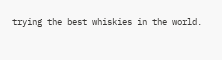trying the best whiskies in the world.